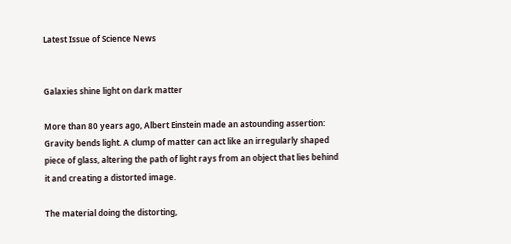Latest Issue of Science News


Galaxies shine light on dark matter

More than 80 years ago, Albert Einstein made an astounding assertion: Gravity bends light. A clump of matter can act like an irregularly shaped piece of glass, altering the path of light rays from an object that lies behind it and creating a distorted image.

The material doing the distorting,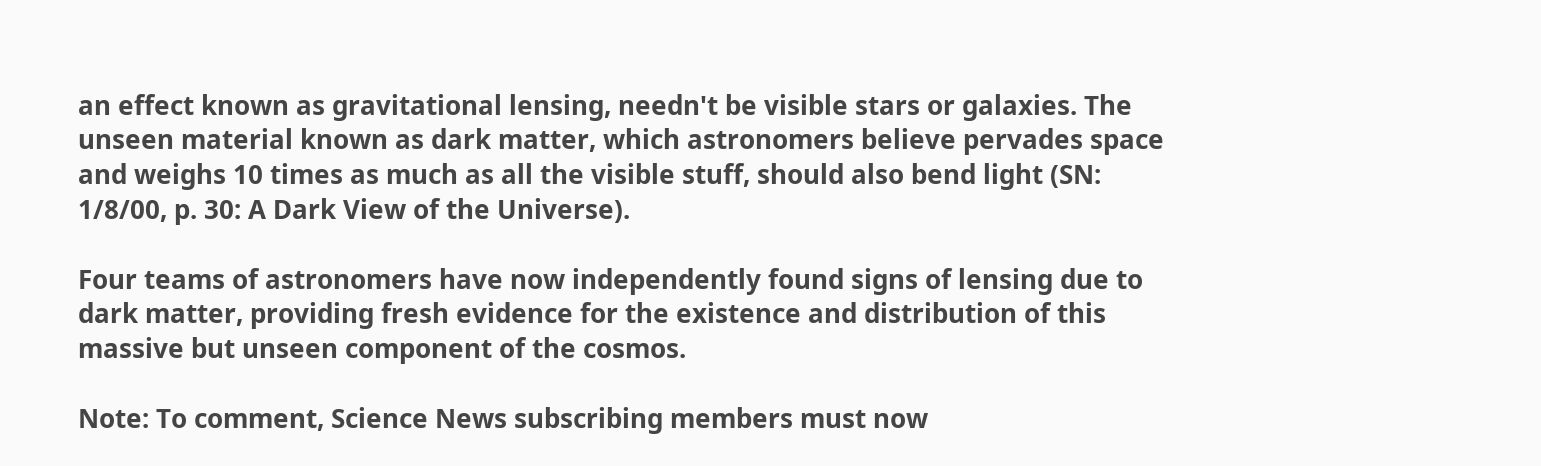an effect known as gravitational lensing, needn't be visible stars or galaxies. The unseen material known as dark matter, which astronomers believe pervades space and weighs 10 times as much as all the visible stuff, should also bend light (SN: 1/8/00, p. 30: A Dark View of the Universe).

Four teams of astronomers have now independently found signs of lensing due to dark matter, providing fresh evidence for the existence and distribution of this massive but unseen component of the cosmos.

Note: To comment, Science News subscribing members must now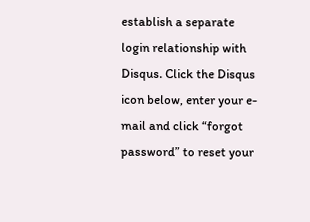establish a separate login relationship with Disqus. Click the Disqus icon below, enter your e-mail and click “forgot password” to reset your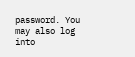password. You may also log into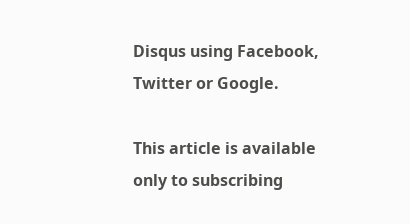Disqus using Facebook, Twitter or Google.

This article is available only to subscribing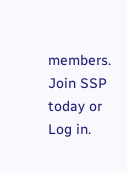members. Join SSP today or Log in.